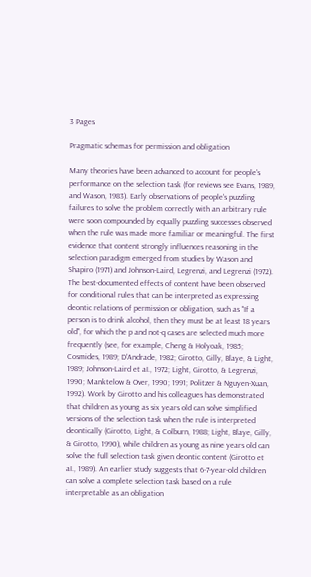3 Pages

Pragmatic schemas for permission and obligation

Many theories have been advanced to account for people's performance on the selection task (for reviews see Evans, 1989, and Wason, 1983). Early observations of people's puzzling failures to solve the problem correctly with an arbitrary rule were soon compounded by equally puzzling successes observed when the rule was made more familiar or meaningful. The first evidence that content strongly influences reasoning in the selection paradigm emerged from studies by Wason and Shapiro (1971) and Johnson-Laird, Legrenzi, and Legrenzi (1972). The best-documented effects of content have been observed for conditional rules that can be interpreted as expressing deontic relations of permission or obligation, such as "If a person is to drink alcohol, then they must be at least 18 years old", for which the p and not-q cases are selected much more frequently (see, for example, Cheng & Holyoak, 1985; Cosmides, 1989; D'Andrade, 1982; Girotto, Gilly, Blaye, & Light, 1989; Johnson-Laird et aI., 1972; Light, Girotto, & Legrenzi, 1990; Manktelow & Over, 1990; 1991; Politzer & Nguyen-Xuan, 1992). Work by Girotto and his colleagues has demonstrated that children as young as six years old can solve simplified versions of the selection task when the rule is interpreted deontically (Girotto, Light, & Colburn, 1988; Light, Blaye, Gilly, & Girotto, 1990), while children as young as nine years old can solve the full selection task given deontic content (Girotto et aI., 1989). An earlier study suggests that 6-7-year-old children can solve a complete selection task based on a rule interpretable as an obligation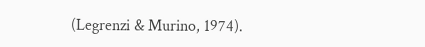(Legrenzi & Murino, 1974).